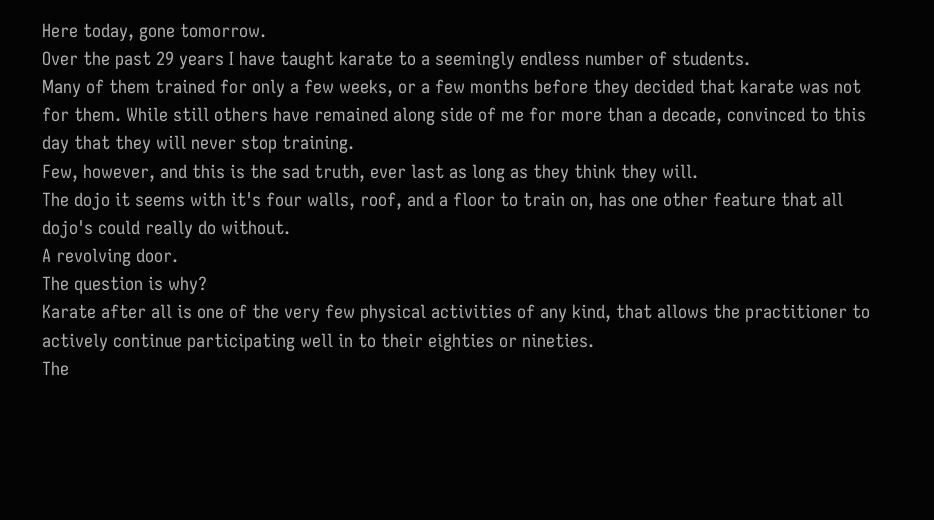Here today, gone tomorrow.
Over the past 29 years I have taught karate to a seemingly endless number of students.
Many of them trained for only a few weeks, or a few months before they decided that karate was not for them. While still others have remained along side of me for more than a decade, convinced to this day that they will never stop training.
Few, however, and this is the sad truth, ever last as long as they think they will.
The dojo it seems with it's four walls, roof, and a floor to train on, has one other feature that all dojo's could really do without.
A revolving door.
The question is why?
Karate after all is one of the very few physical activities of any kind, that allows the practitioner to actively continue participating well in to their eighties or nineties.
The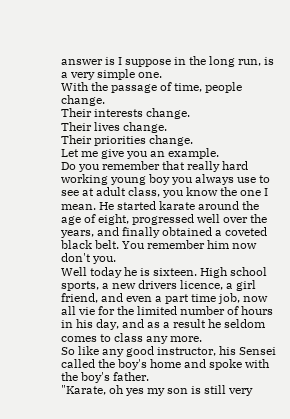answer is I suppose in the long run, is a very simple one.
With the passage of time, people change.
Their interests change.
Their lives change.
Their priorities change.
Let me give you an example.
Do you remember that really hard working young boy you always use to see at adult class, you know the one I mean. He started karate around the age of eight, progressed well over the years, and finally obtained a coveted black belt. You remember him now don't you.
Well today he is sixteen. High school sports, a new drivers licence, a girl friend, and even a part time job, now all vie for the limited number of hours in his day, and as a result he seldom comes to class any more.
So like any good instructor, his Sensei called the boy's home and spoke with the boy's father.
"Karate, oh yes my son is still very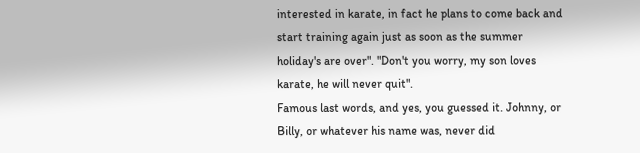interested in karate, in fact he plans to come back and start training again just as soon as the summer holiday's are over". "Don't you worry, my son loves karate, he will never quit".
Famous last words, and yes, you guessed it. Johnny, or Billy, or whatever his name was, never did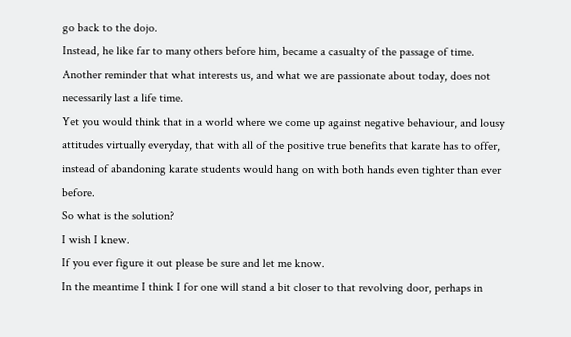go back to the dojo.
Instead, he like far to many others before him, became a casualty of the passage of time. Another reminder that what interests us, and what we are passionate about today, does not necessarily last a life time.
Yet you would think that in a world where we come up against negative behaviour, and lousy attitudes virtually everyday, that with all of the positive true benefits that karate has to offer, instead of abandoning karate students would hang on with both hands even tighter than ever before.
So what is the solution?
I wish I knew.
If you ever figure it out please be sure and let me know.
In the meantime I think I for one will stand a bit closer to that revolving door, perhaps in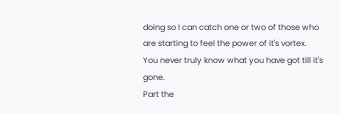doing so I can catch one or two of those who are starting to feel the power of it's vortex.
You never truly know what you have got till it's gone.
Part the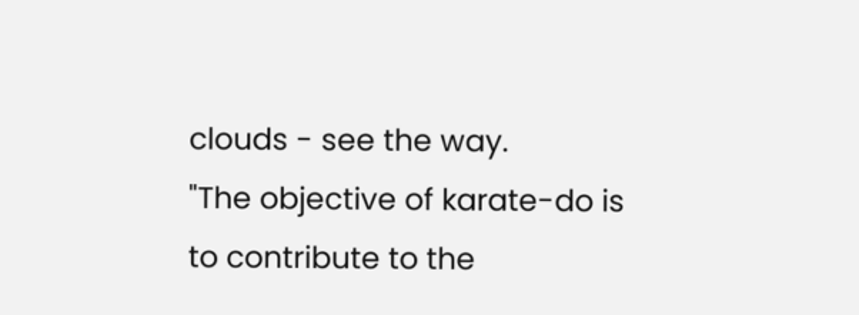clouds - see the way.
"The objective of karate-do is to contribute to the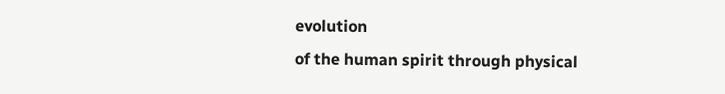evolution
of the human spirit through physical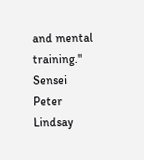and mental training."
Sensei Peter Lindsay